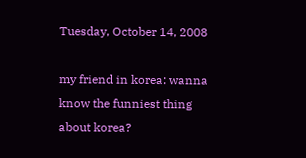Tuesday, October 14, 2008

my friend in korea: wanna know the funniest thing about korea?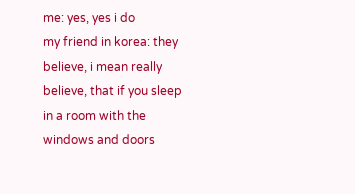me: yes, yes i do
my friend in korea: they believe, i mean really believe, that if you sleep in a room with the windows and doors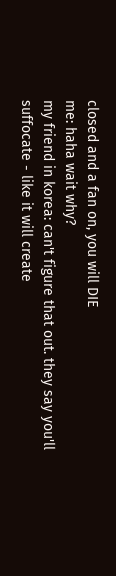closed and a fan on, you will DIE
me: haha wait why?
my friend in korea: can't figure that out. they say you'll suffocate - like it will create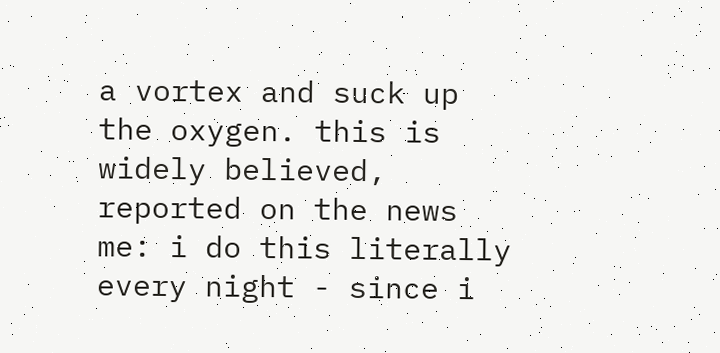a vortex and suck up the oxygen. this is widely believed, reported on the news
me: i do this literally every night - since i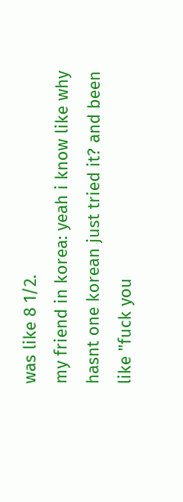was like 8 1/2.
my friend in korea: yeah i know like why hasnt one korean just tried it? and been like "fuck you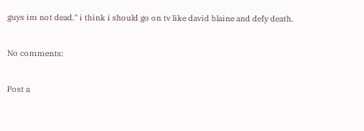guys im not dead." i think i should go on tv like david blaine and defy death.

No comments:

Post a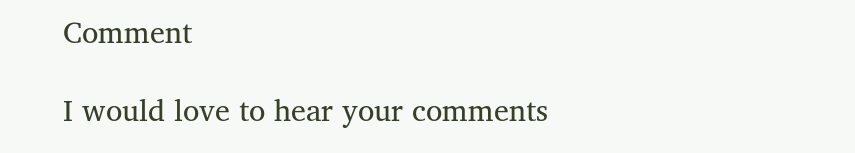Comment

I would love to hear your comments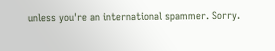unless you're an international spammer. Sorry.